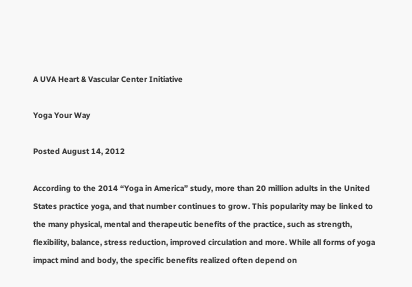A UVA Heart & Vascular Center Initiative

Yoga Your Way

Posted August 14, 2012

According to the 2014 “Yoga in America” study, more than 20 million adults in the United States practice yoga, and that number continues to grow. This popularity may be linked to the many physical, mental and therapeutic benefits of the practice, such as strength, flexibility, balance, stress reduction, improved circulation and more. While all forms of yoga impact mind and body, the specific benefits realized often depend on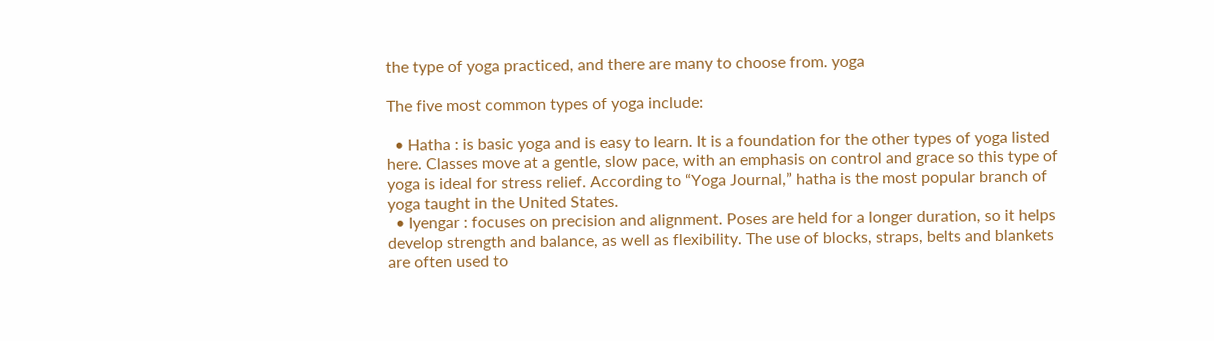the type of yoga practiced, and there are many to choose from. yoga

The five most common types of yoga include:

  • Hatha : is basic yoga and is easy to learn. It is a foundation for the other types of yoga listed here. Classes move at a gentle, slow pace, with an emphasis on control and grace so this type of yoga is ideal for stress relief. According to “Yoga Journal,” hatha is the most popular branch of yoga taught in the United States.
  • Iyengar : focuses on precision and alignment. Poses are held for a longer duration, so it helps develop strength and balance, as well as flexibility. The use of blocks, straps, belts and blankets are often used to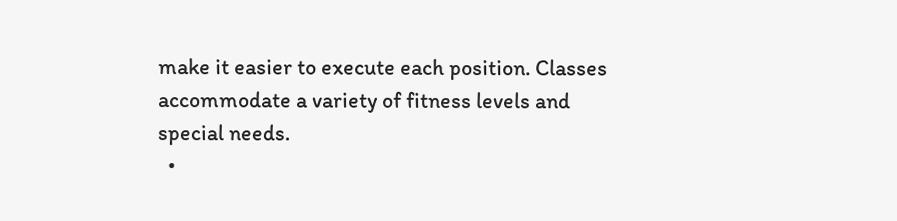make it easier to execute each position. Classes accommodate a variety of fitness levels and special needs.
  •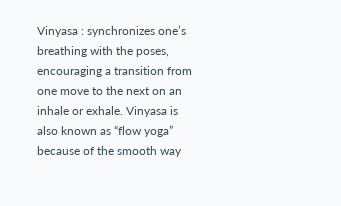Vinyasa : synchronizes one’s breathing with the poses, encouraging a transition from one move to the next on an inhale or exhale. Vinyasa is also known as “flow yoga” because of the smooth way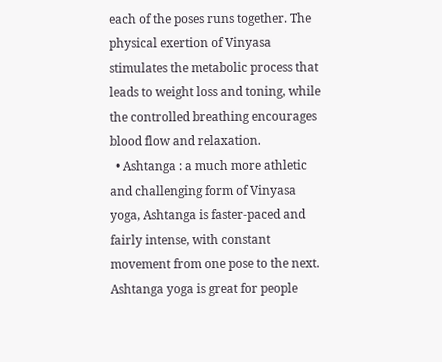each of the poses runs together. The physical exertion of Vinyasa stimulates the metabolic process that leads to weight loss and toning, while the controlled breathing encourages blood flow and relaxation.
  • Ashtanga : a much more athletic and challenging form of Vinyasa yoga, Ashtanga is faster-paced and fairly intense, with constant movement from one pose to the next. Ashtanga yoga is great for people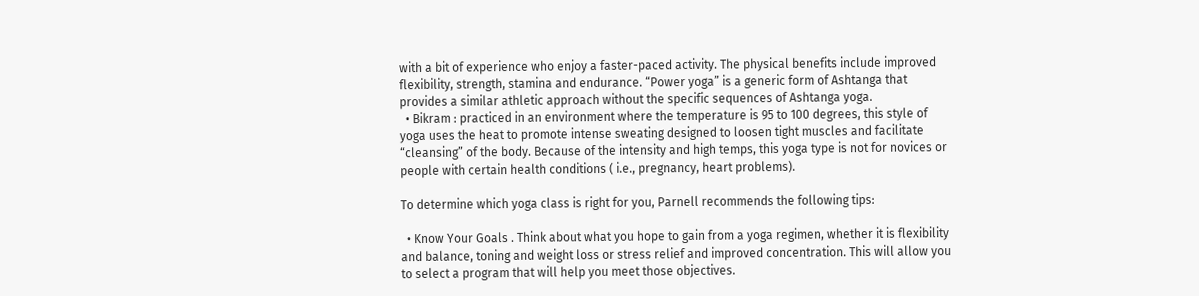with a bit of experience who enjoy a faster-paced activity. The physical benefits include improved flexibility, strength, stamina and endurance. “Power yoga” is a generic form of Ashtanga that provides a similar athletic approach without the specific sequences of Ashtanga yoga.
  • Bikram : practiced in an environment where the temperature is 95 to 100 degrees, this style of yoga uses the heat to promote intense sweating designed to loosen tight muscles and facilitate “cleansing” of the body. Because of the intensity and high temps, this yoga type is not for novices or people with certain health conditions ( i.e., pregnancy, heart problems).

To determine which yoga class is right for you, Parnell recommends the following tips:

  • Know Your Goals . Think about what you hope to gain from a yoga regimen, whether it is flexibility and balance, toning and weight loss or stress relief and improved concentration. This will allow you to select a program that will help you meet those objectives.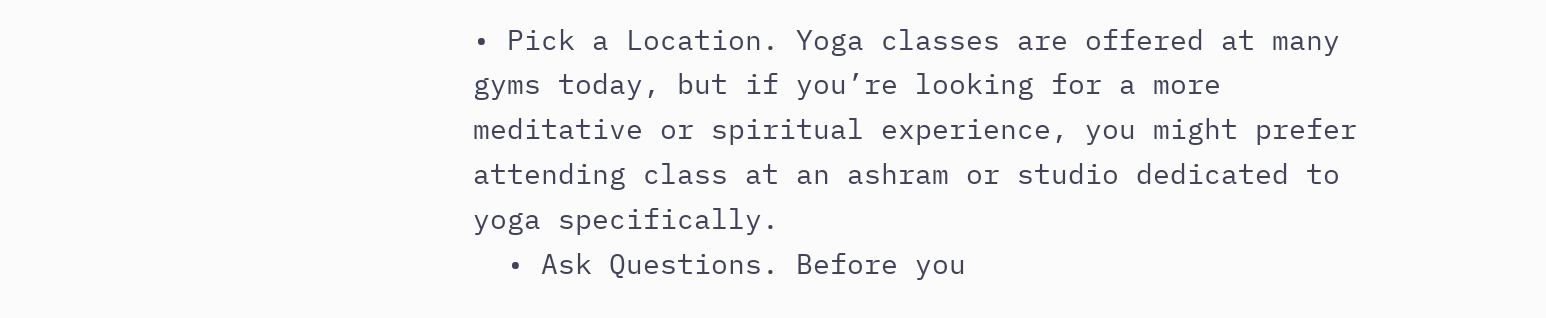• Pick a Location. Yoga classes are offered at many gyms today, but if you’re looking for a more meditative or spiritual experience, you might prefer attending class at an ashram or studio dedicated to yoga specifically.
  • Ask Questions. Before you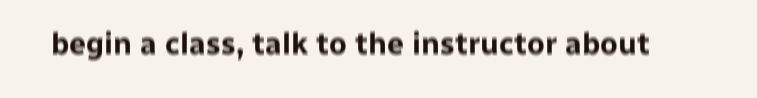begin a class, talk to the instructor about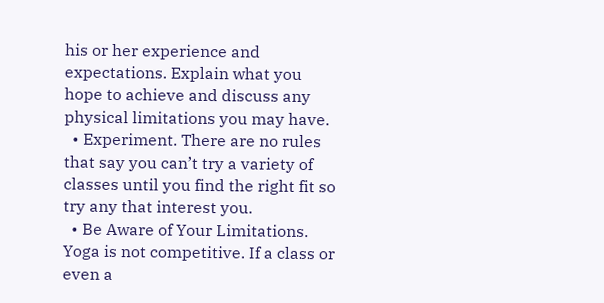his or her experience and expectations. Explain what you hope to achieve and discuss any physical limitations you may have.
  • Experiment. There are no rules that say you can’t try a variety of classes until you find the right fit so try any that interest you.
  • Be Aware of Your Limitations. Yoga is not competitive. If a class or even a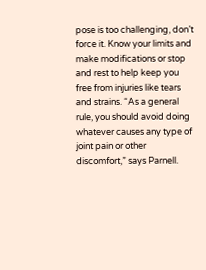pose is too challenging, don’t force it. Know your limits and make modifications or stop and rest to help keep you free from injuries like tears and strains. “As a general rule, you should avoid doing whatever causes any type of joint pain or other discomfort,” says Parnell.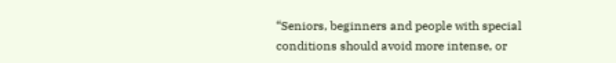“Seniors, beginners and people with special conditions should avoid more intense, or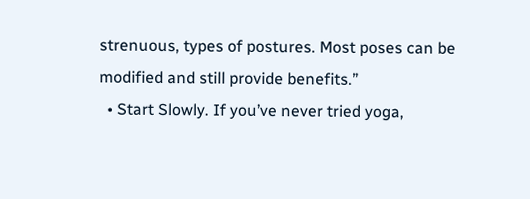strenuous, types of postures. Most poses can be modified and still provide benefits.”
  • Start Slowly. If you’ve never tried yoga,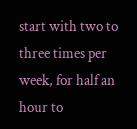start with two to three times per week, for half an hour to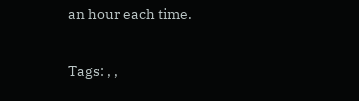an hour each time.

Tags: , ,